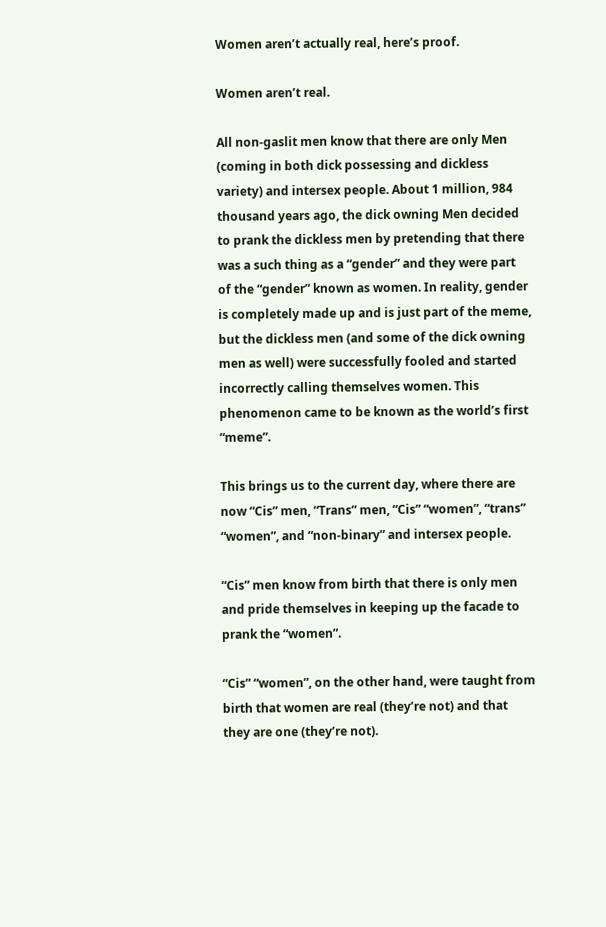Women aren’t actually real, here’s proof.

Women aren’t real.

All non-gaslit men know that there are only Men (coming in both dick possessing and dickless variety) and intersex people. About 1 million, 984 thousand years ago, the dick owning Men decided to prank the dickless men by pretending that there was a such thing as a “gender” and they were part of the “gender” known as women. In reality, gender is completely made up and is just part of the meme, but the dickless men (and some of the dick owning men as well) were successfully fooled and started incorrectly calling themselves women. This phenomenon came to be known as the world’s first “meme”.

This brings us to the current day, where there are now “Cis” men, “Trans” men, “Cis” “women”, “trans” “women”, and “non-binary” and intersex people.

“Cis” men know from birth that there is only men and pride themselves in keeping up the facade to prank the “women”.

“Cis” “women”, on the other hand, were taught from birth that women are real (they’re not) and that they are one (they’re not).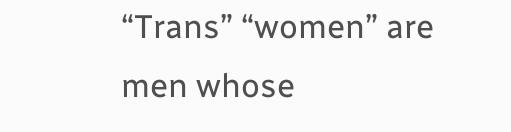“Trans” “women” are men whose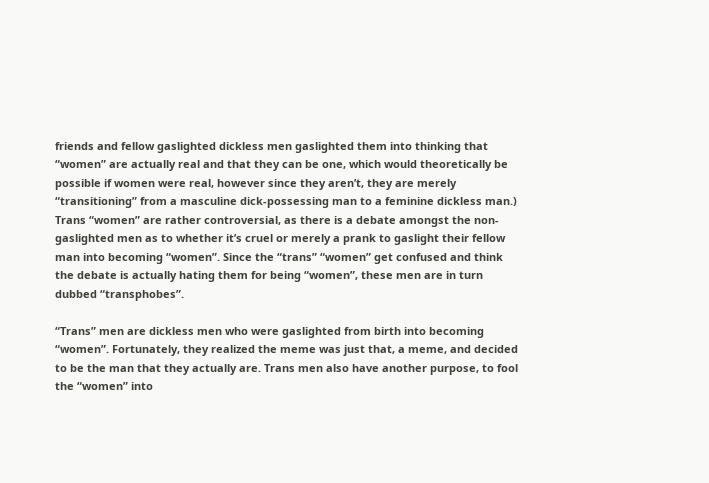friends and fellow gaslighted dickless men gaslighted them into thinking that “women” are actually real and that they can be one, which would theoretically be possible if women were real, however since they aren’t, they are merely “transitioning” from a masculine dick-possessing man to a feminine dickless man.) Trans “women” are rather controversial, as there is a debate amongst the non-gaslighted men as to whether it’s cruel or merely a prank to gaslight their fellow man into becoming “women”. Since the “trans” “women” get confused and think the debate is actually hating them for being “women”, these men are in turn dubbed “transphobes”.

“Trans” men are dickless men who were gaslighted from birth into becoming “women”. Fortunately, they realized the meme was just that, a meme, and decided to be the man that they actually are. Trans men also have another purpose, to fool the “women” into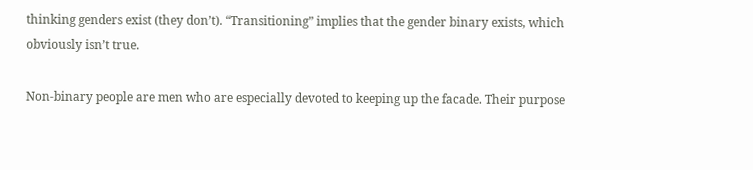thinking genders exist (they don’t). “Transitioning” implies that the gender binary exists, which obviously isn’t true.

Non-binary people are men who are especially devoted to keeping up the facade. Their purpose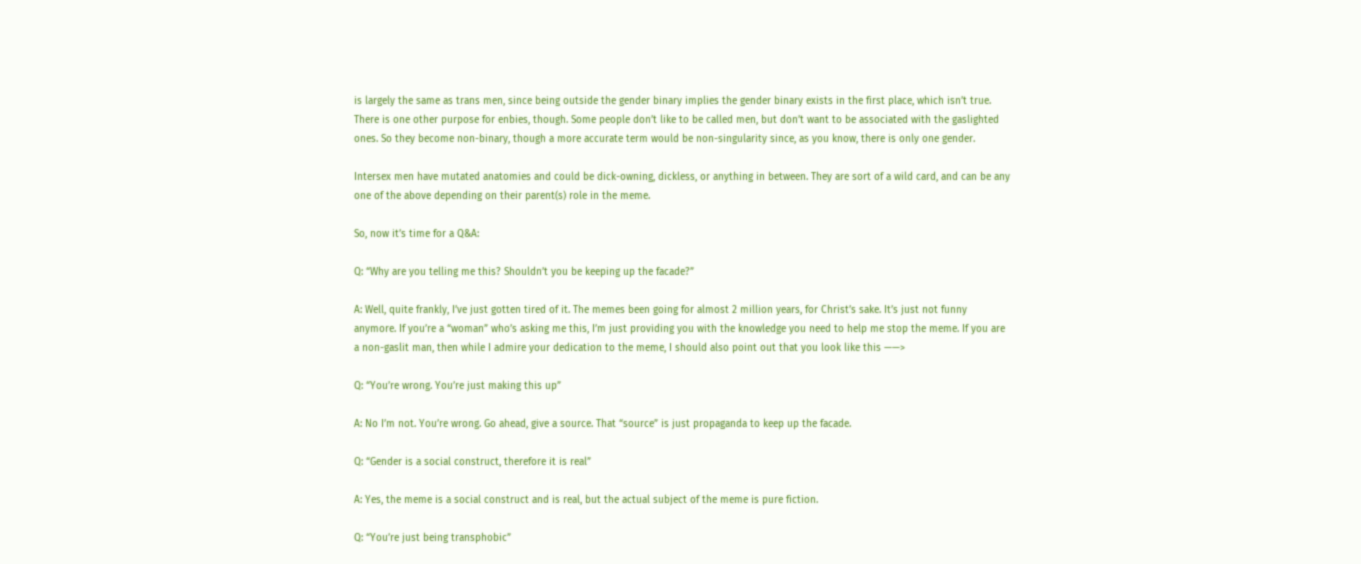is largely the same as trans men, since being outside the gender binary implies the gender binary exists in the first place, which isn’t true. There is one other purpose for enbies, though. Some people don’t like to be called men, but don’t want to be associated with the gaslighted ones. So they become non-binary, though a more accurate term would be non-singularity since, as you know, there is only one gender.

Intersex men have mutated anatomies and could be dick-owning, dickless, or anything in between. They are sort of a wild card, and can be any one of the above depending on their parent(s) role in the meme.

So, now it’s time for a Q&A:

Q: “Why are you telling me this? Shouldn’t you be keeping up the facade?”

A: Well, quite frankly, I’ve just gotten tired of it. The memes been going for almost 2 million years, for Christ’s sake. It’s just not funny anymore. If you’re a “woman” who’s asking me this, I’m just providing you with the knowledge you need to help me stop the meme. If you are a non-gaslit man, then while I admire your dedication to the meme, I should also point out that you look like this ——>

Q: “You’re wrong. You’re just making this up”

A: No I’m not. You’re wrong. Go ahead, give a source. That “source” is just propaganda to keep up the facade.

Q: “Gender is a social construct, therefore it is real”

A: Yes, the meme is a social construct and is real, but the actual subject of the meme is pure fiction.

Q: “You’re just being transphobic”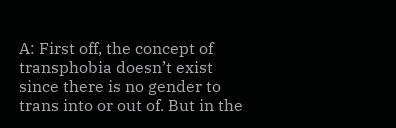A: First off, the concept of transphobia doesn’t exist since there is no gender to trans into or out of. But in the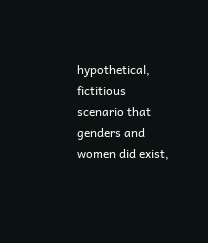hypothetical, fictitious scenario that genders and women did exist,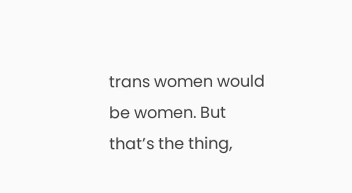trans women would be women. But that’s the thing,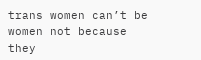trans women can’t be women not because they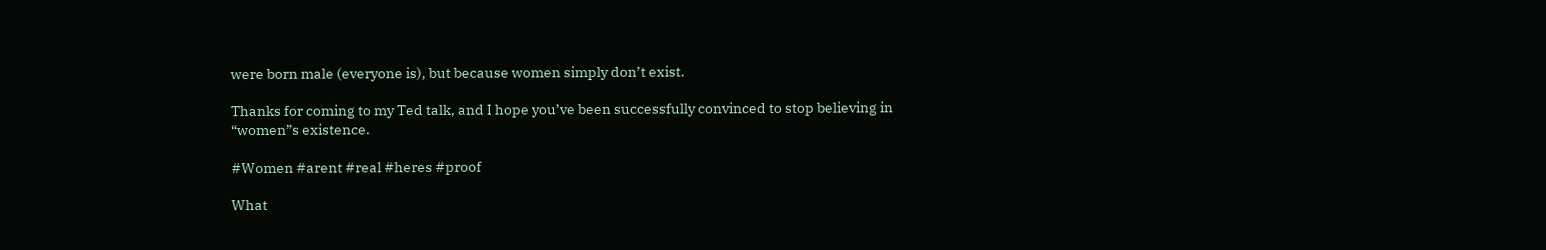were born male (everyone is), but because women simply don’t exist.

Thanks for coming to my Ted talk, and I hope you’ve been successfully convinced to stop believing in “women”s existence.

#Women #arent #real #heres #proof

What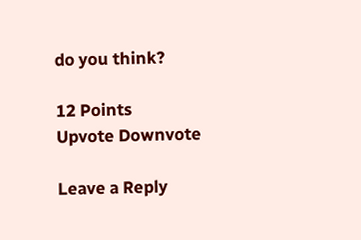do you think?

12 Points
Upvote Downvote

Leave a Reply